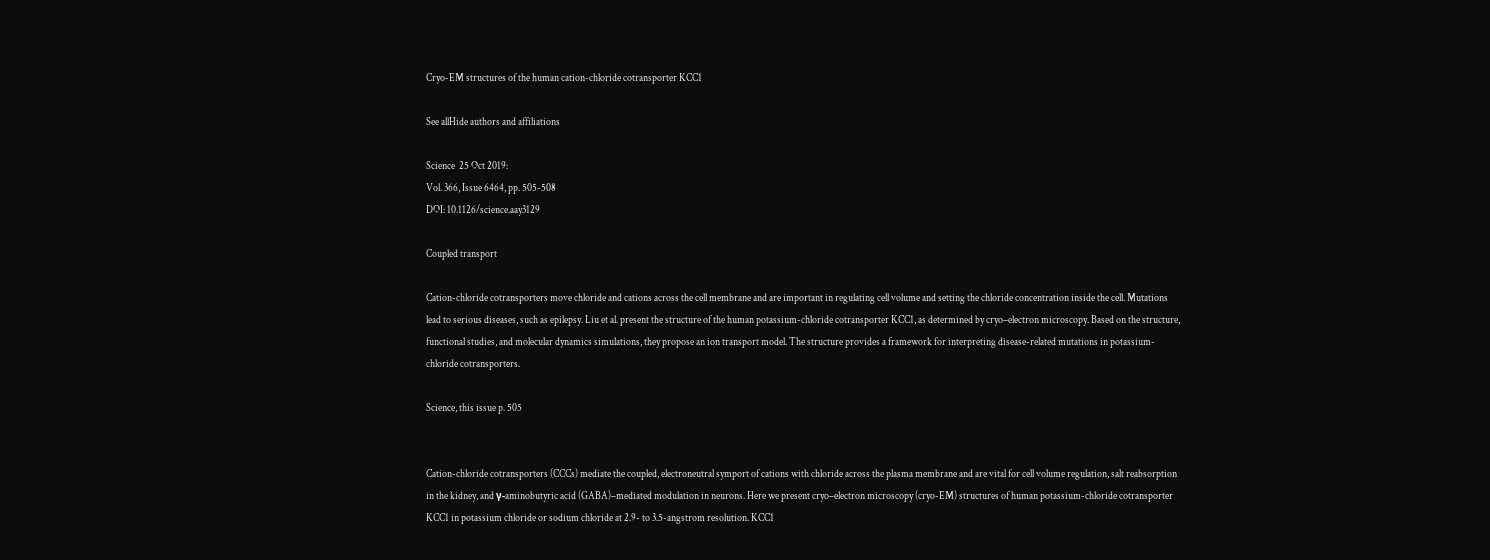Cryo-EM structures of the human cation-chloride cotransporter KCC1

See allHide authors and affiliations

Science  25 Oct 2019:
Vol. 366, Issue 6464, pp. 505-508
DOI: 10.1126/science.aay3129

Coupled transport

Cation-chloride cotransporters move chloride and cations across the cell membrane and are important in regulating cell volume and setting the chloride concentration inside the cell. Mutations lead to serious diseases, such as epilepsy. Liu et al. present the structure of the human potassium-chloride cotransporter KCC1, as determined by cryo–electron microscopy. Based on the structure, functional studies, and molecular dynamics simulations, they propose an ion transport model. The structure provides a framework for interpreting disease-related mutations in potassium-chloride cotransporters.

Science, this issue p. 505


Cation-chloride cotransporters (CCCs) mediate the coupled, electroneutral symport of cations with chloride across the plasma membrane and are vital for cell volume regulation, salt reabsorption in the kidney, and γ-aminobutyric acid (GABA)–mediated modulation in neurons. Here we present cryo–electron microscopy (cryo-EM) structures of human potassium-chloride cotransporter KCC1 in potassium chloride or sodium chloride at 2.9- to 3.5-angstrom resolution. KCC1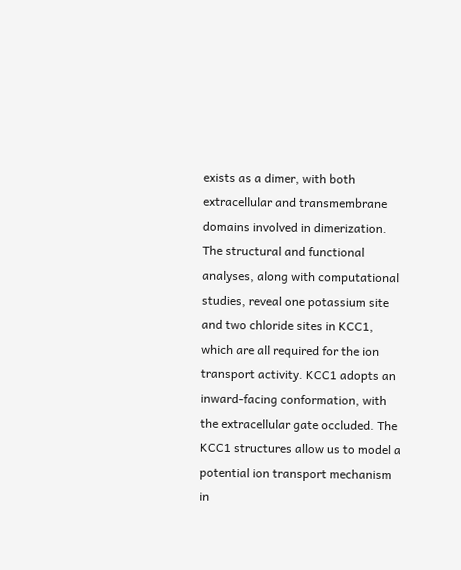exists as a dimer, with both extracellular and transmembrane domains involved in dimerization. The structural and functional analyses, along with computational studies, reveal one potassium site and two chloride sites in KCC1, which are all required for the ion transport activity. KCC1 adopts an inward-facing conformation, with the extracellular gate occluded. The KCC1 structures allow us to model a potential ion transport mechanism in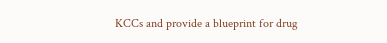KCCs and provide a blueprint for drug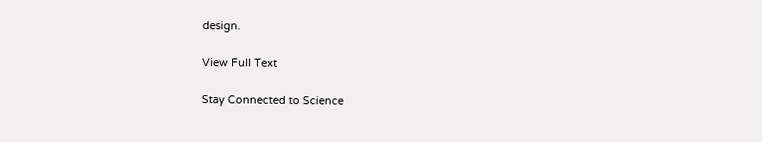design.

View Full Text

Stay Connected to Science